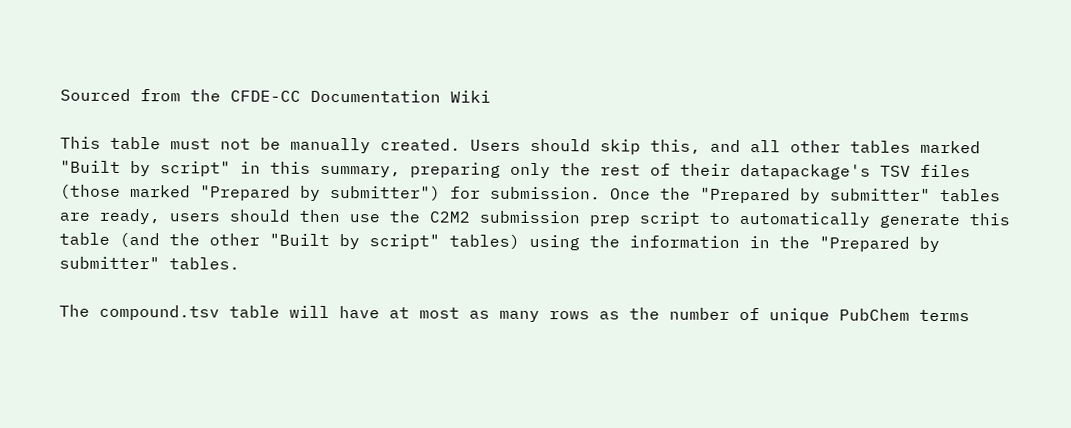Sourced from the CFDE-CC Documentation Wiki

This table must not be manually created. Users should skip this, and all other tables marked "Built by script" in this summary, preparing only the rest of their datapackage's TSV files (those marked "Prepared by submitter") for submission. Once the "Prepared by submitter" tables are ready, users should then use the C2M2 submission prep script to automatically generate this table (and the other "Built by script" tables) using the information in the "Prepared by submitter" tables.

The compound.tsv table will have at most as many rows as the number of unique PubChem terms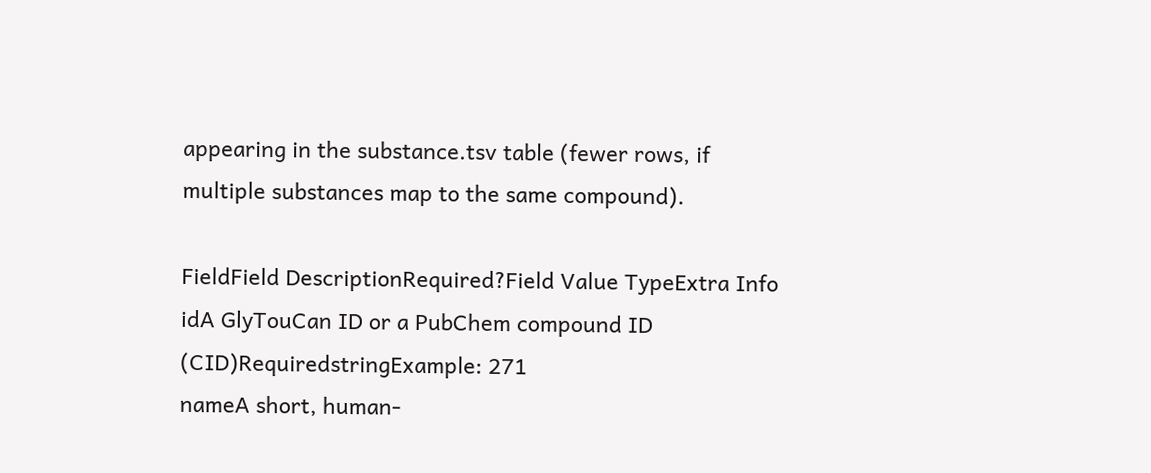appearing in the substance.tsv table (fewer rows, if multiple substances map to the same compound).

FieldField DescriptionRequired?Field Value TypeExtra Info
idA GlyTouCan ID or a PubChem compound ID (CID)RequiredstringExample: 271
nameA short, human-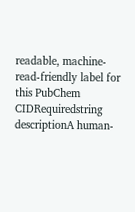readable, machine-read-friendly label for this PubChem CIDRequiredstring
descriptionA human-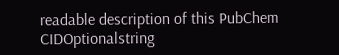readable description of this PubChem CIDOptionalstring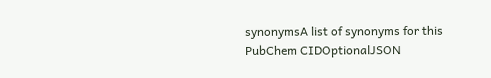synonymsA list of synonyms for this PubChem CIDOptionalJSON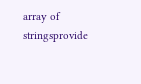array of stringsprovide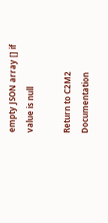empty JSON array [] if value is null

Return to C2M2 Documentation